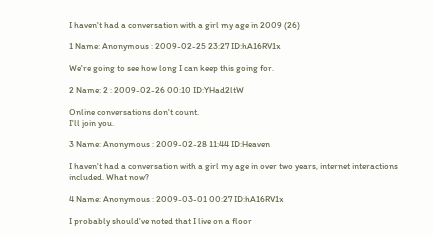I haven't had a conversation with a girl my age in 2009 (26)

1 Name: Anonymous : 2009-02-25 23:27 ID:hA16RV1x

We're going to see how long I can keep this going for.

2 Name: 2 : 2009-02-26 00:10 ID:YHad2ltW

Online conversations don't count.
I'll join you.

3 Name: Anonymous : 2009-02-28 11:44 ID:Heaven

I haven't had a conversation with a girl my age in over two years, internet interactions included. What now?

4 Name: Anonymous : 2009-03-01 00:27 ID:hA16RV1x

I probably should've noted that I live on a floor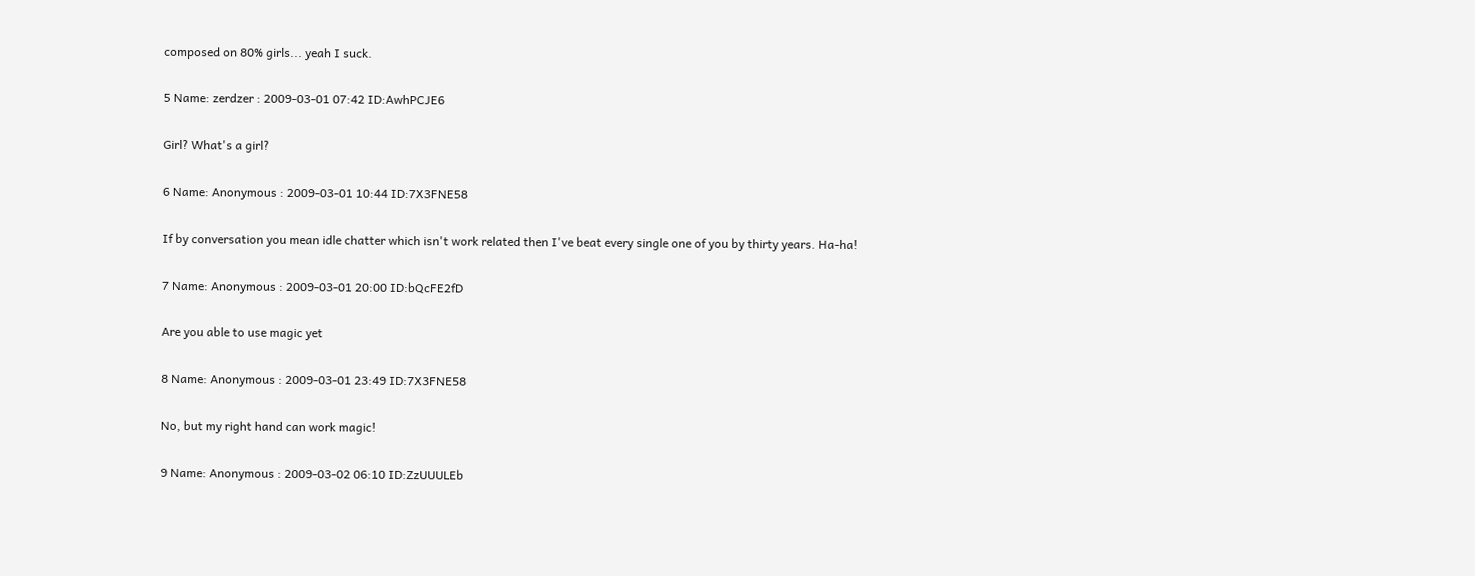composed on 80% girls... yeah I suck.

5 Name: zerdzer : 2009-03-01 07:42 ID:AwhPCJE6

Girl? What's a girl?

6 Name: Anonymous : 2009-03-01 10:44 ID:7X3FNE58

If by conversation you mean idle chatter which isn't work related then I've beat every single one of you by thirty years. Ha-ha!

7 Name: Anonymous : 2009-03-01 20:00 ID:bQcFE2fD

Are you able to use magic yet

8 Name: Anonymous : 2009-03-01 23:49 ID:7X3FNE58

No, but my right hand can work magic!

9 Name: Anonymous : 2009-03-02 06:10 ID:ZzUUULEb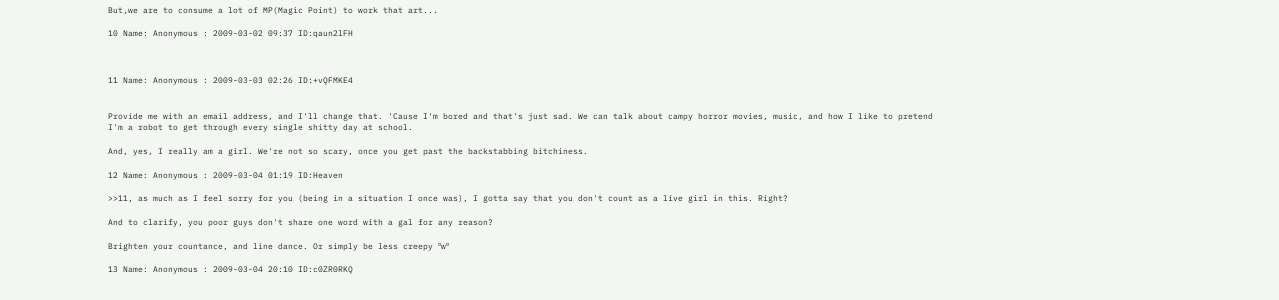But,we are to consume a lot of MP(Magic Point) to work that art...

10 Name: Anonymous : 2009-03-02 09:37 ID:qaun2lFH



11 Name: Anonymous : 2009-03-03 02:26 ID:+vQFMKE4


Provide me with an email address, and I'll change that. 'Cause I'm bored and that's just sad. We can talk about campy horror movies, music, and how I like to pretend I'm a robot to get through every single shitty day at school.

And, yes, I really am a girl. We're not so scary, once you get past the backstabbing bitchiness.

12 Name: Anonymous : 2009-03-04 01:19 ID:Heaven

>>11, as much as I feel sorry for you (being in a situation I once was), I gotta say that you don't count as a live girl in this. Right?

And to clarify, you poor guys don't share one word with a gal for any reason?

Brighten your countance, and line dance. Or simply be less creepy ºwº

13 Name: Anonymous : 2009-03-04 20:10 ID:c0ZR0RKQ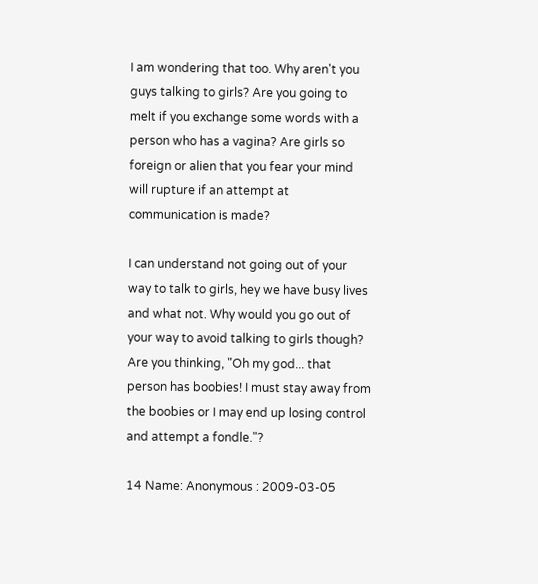I am wondering that too. Why aren't you guys talking to girls? Are you going to melt if you exchange some words with a person who has a vagina? Are girls so foreign or alien that you fear your mind will rupture if an attempt at communication is made?

I can understand not going out of your way to talk to girls, hey we have busy lives and what not. Why would you go out of your way to avoid talking to girls though? Are you thinking, "Oh my god... that person has boobies! I must stay away from the boobies or I may end up losing control and attempt a fondle."?

14 Name: Anonymous : 2009-03-05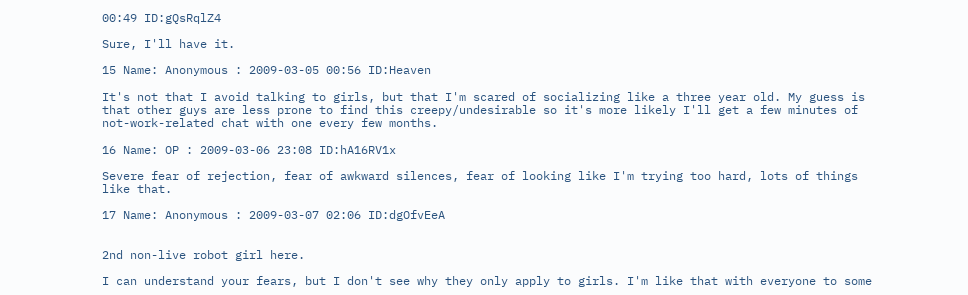00:49 ID:gQsRqlZ4

Sure, I'll have it.

15 Name: Anonymous : 2009-03-05 00:56 ID:Heaven

It's not that I avoid talking to girls, but that I'm scared of socializing like a three year old. My guess is that other guys are less prone to find this creepy/undesirable so it's more likely I'll get a few minutes of not-work-related chat with one every few months.

16 Name: OP : 2009-03-06 23:08 ID:hA16RV1x

Severe fear of rejection, fear of awkward silences, fear of looking like I'm trying too hard, lots of things like that.

17 Name: Anonymous : 2009-03-07 02:06 ID:dgOfvEeA


2nd non-live robot girl here.

I can understand your fears, but I don't see why they only apply to girls. I'm like that with everyone to some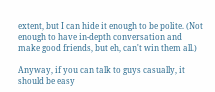extent, but I can hide it enough to be polite. (Not enough to have in-depth conversation and make good friends, but eh, can't win them all.)

Anyway, if you can talk to guys casually, it should be easy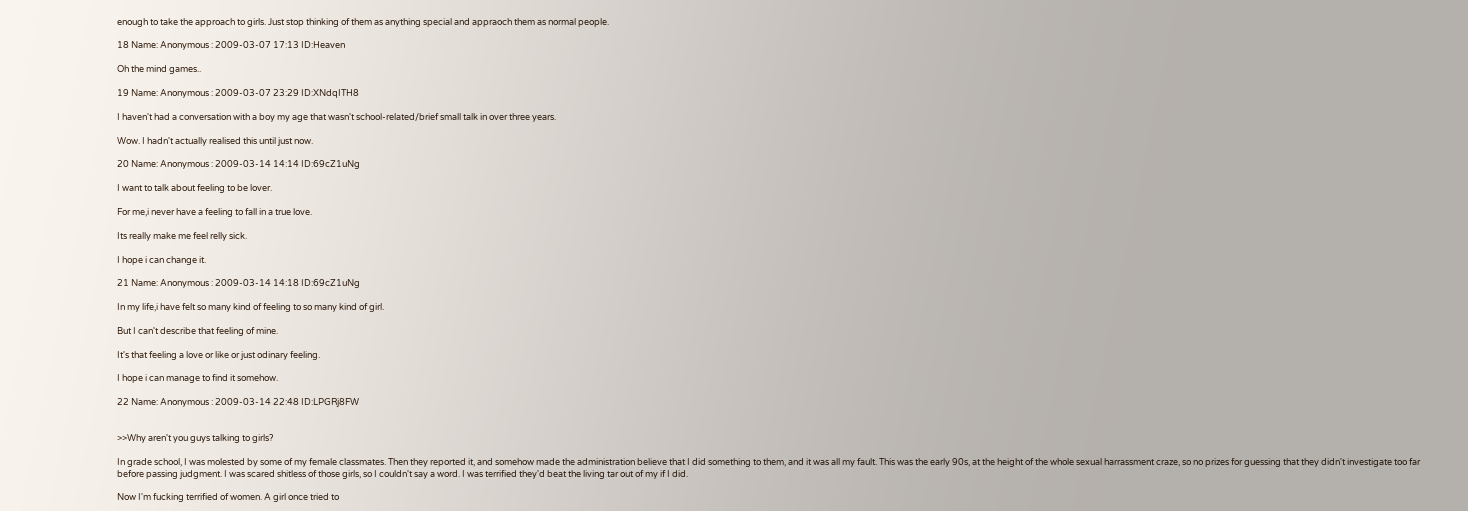enough to take the approach to girls. Just stop thinking of them as anything special and appraoch them as normal people.

18 Name: Anonymous : 2009-03-07 17:13 ID:Heaven

Oh the mind games..

19 Name: Anonymous : 2009-03-07 23:29 ID:XNdqITH8

I haven't had a conversation with a boy my age that wasn't school-related/brief small talk in over three years.

Wow. I hadn't actually realised this until just now.

20 Name: Anonymous : 2009-03-14 14:14 ID:69cZ1uNg

I want to talk about feeling to be lover.

For me,i never have a feeling to fall in a true love.

Its really make me feel relly sick.

I hope i can change it.

21 Name: Anonymous : 2009-03-14 14:18 ID:69cZ1uNg

In my life,i have felt so many kind of feeling to so many kind of girl.

But I can't describe that feeling of mine.

It's that feeling a love or like or just odinary feeling.

I hope i can manage to find it somehow.

22 Name: Anonymous : 2009-03-14 22:48 ID:LPGRj8FW


>>Why aren't you guys talking to girls?

In grade school, I was molested by some of my female classmates. Then they reported it, and somehow made the administration believe that I did something to them, and it was all my fault. This was the early 90s, at the height of the whole sexual harrassment craze, so no prizes for guessing that they didn't investigate too far before passing judgment. I was scared shitless of those girls, so I couldn't say a word. I was terrified they'd beat the living tar out of my if I did.

Now I'm fucking terrified of women. A girl once tried to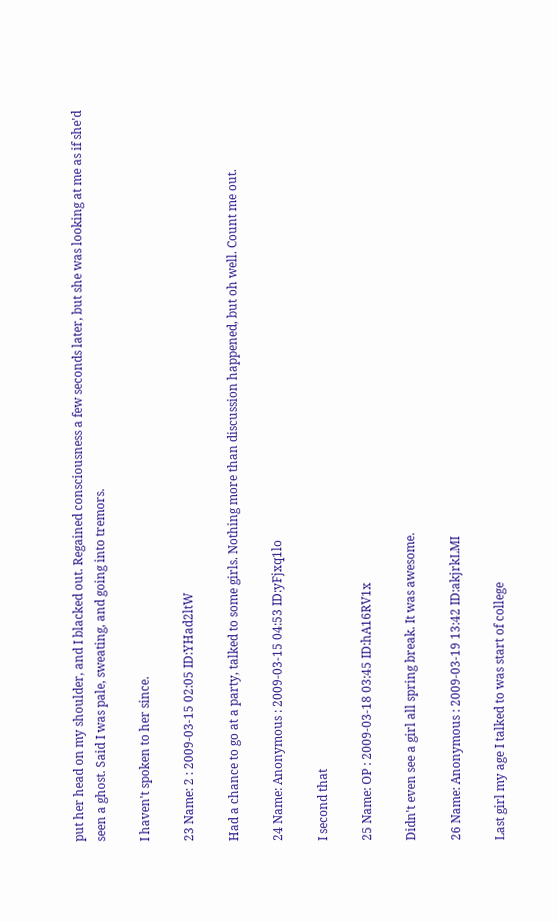put her head on my shoulder, and I blacked out. Regained consciousness a few seconds later, but she was looking at me as if she'd seen a ghost. Said I was pale, sweating, and going into tremors.

I haven't spoken to her since.

23 Name: 2 : 2009-03-15 02:05 ID:YHad2ltW

Had a chance to go at a party, talked to some girls. Nothing more than discussion happened, but oh well. Count me out.

24 Name: Anonymous : 2009-03-15 04:53 ID:yFjxq1lo

I second that

25 Name: OP : 2009-03-18 03:45 ID:hA16RV1x

Didn't even see a girl all spring break. It was awesome.

26 Name: Anonymous : 2009-03-19 13:42 ID:akjrkLMI

Last girl my age I talked to was start of college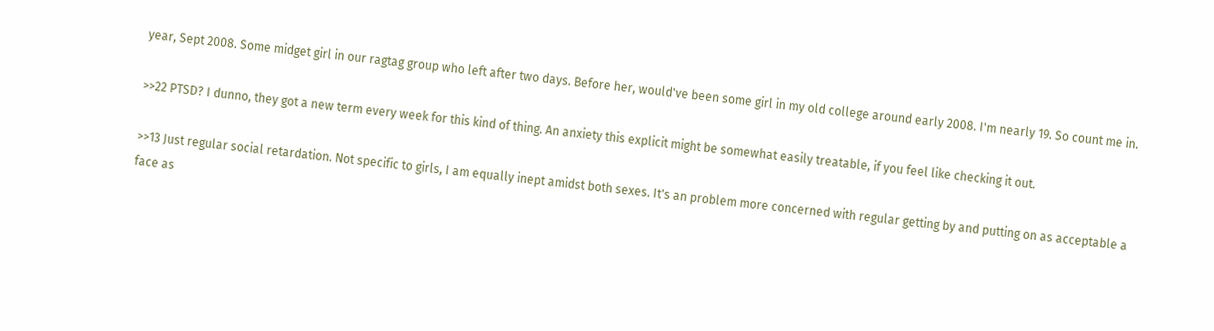year, Sept 2008. Some midget girl in our ragtag group who left after two days. Before her, would've been some girl in my old college around early 2008. I'm nearly 19. So count me in.

>>22 PTSD? I dunno, they got a new term every week for this kind of thing. An anxiety this explicit might be somewhat easily treatable, if you feel like checking it out.

>>13 Just regular social retardation. Not specific to girls, I am equally inept amidst both sexes. It's an problem more concerned with regular getting by and putting on as acceptable a face as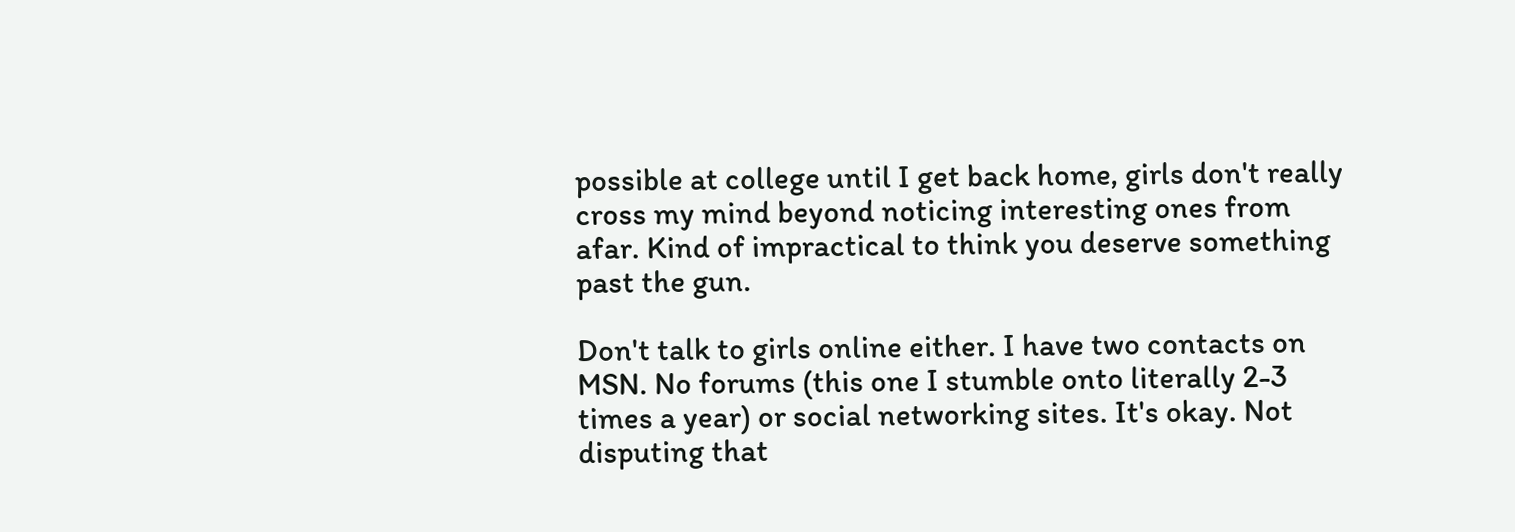possible at college until I get back home, girls don't really cross my mind beyond noticing interesting ones from afar. Kind of impractical to think you deserve something past the gun.

Don't talk to girls online either. I have two contacts on MSN. No forums (this one I stumble onto literally 2-3 times a year) or social networking sites. It's okay. Not disputing that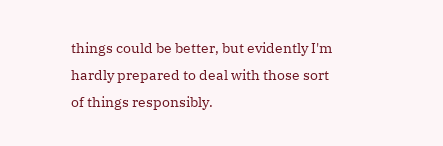things could be better, but evidently I'm hardly prepared to deal with those sort of things responsibly.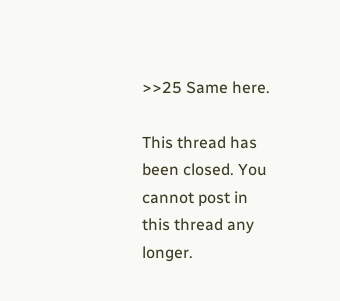>>25 Same here.

This thread has been closed. You cannot post in this thread any longer.